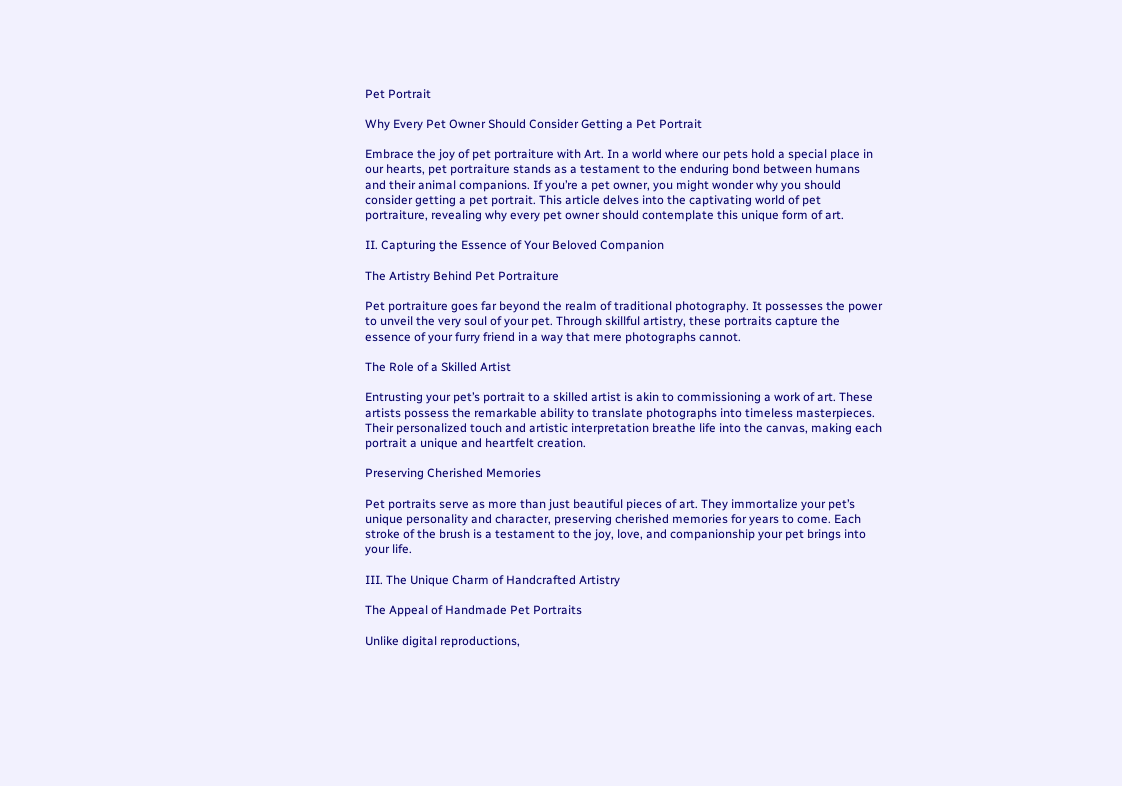Pet Portrait

Why Every Pet Owner Should Consider Getting a Pet Portrait

Embrace the joy of pet portraiture with Art. In a world where our pets hold a special place in our hearts, pet portraiture stands as a testament to the enduring bond between humans and their animal companions. If you’re a pet owner, you might wonder why you should consider getting a pet portrait. This article delves into the captivating world of pet portraiture, revealing why every pet owner should contemplate this unique form of art.

II. Capturing the Essence of Your Beloved Companion

The Artistry Behind Pet Portraiture

Pet portraiture goes far beyond the realm of traditional photography. It possesses the power to unveil the very soul of your pet. Through skillful artistry, these portraits capture the essence of your furry friend in a way that mere photographs cannot.

The Role of a Skilled Artist

Entrusting your pet’s portrait to a skilled artist is akin to commissioning a work of art. These artists possess the remarkable ability to translate photographs into timeless masterpieces. Their personalized touch and artistic interpretation breathe life into the canvas, making each portrait a unique and heartfelt creation.

Preserving Cherished Memories

Pet portraits serve as more than just beautiful pieces of art. They immortalize your pet’s unique personality and character, preserving cherished memories for years to come. Each stroke of the brush is a testament to the joy, love, and companionship your pet brings into your life.

III. The Unique Charm of Handcrafted Artistry

The Appeal of Handmade Pet Portraits

Unlike digital reproductions,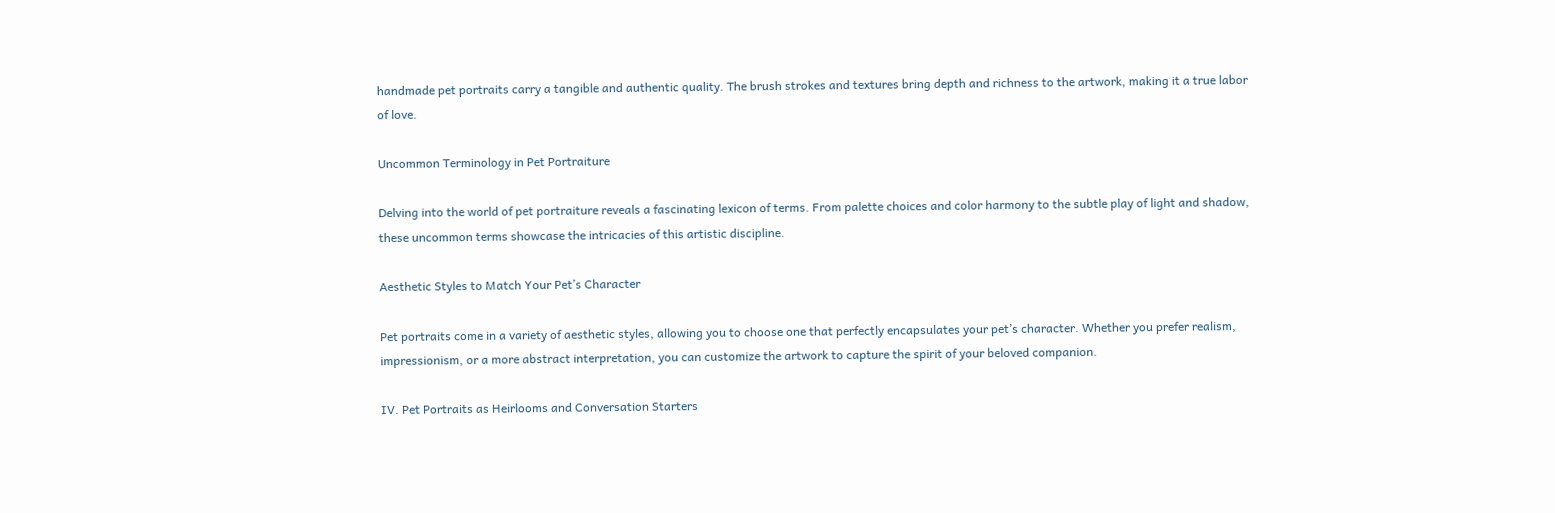handmade pet portraits carry a tangible and authentic quality. The brush strokes and textures bring depth and richness to the artwork, making it a true labor of love.

Uncommon Terminology in Pet Portraiture

Delving into the world of pet portraiture reveals a fascinating lexicon of terms. From palette choices and color harmony to the subtle play of light and shadow, these uncommon terms showcase the intricacies of this artistic discipline.

Aesthetic Styles to Match Your Pet’s Character

Pet portraits come in a variety of aesthetic styles, allowing you to choose one that perfectly encapsulates your pet’s character. Whether you prefer realism, impressionism, or a more abstract interpretation, you can customize the artwork to capture the spirit of your beloved companion.

IV. Pet Portraits as Heirlooms and Conversation Starters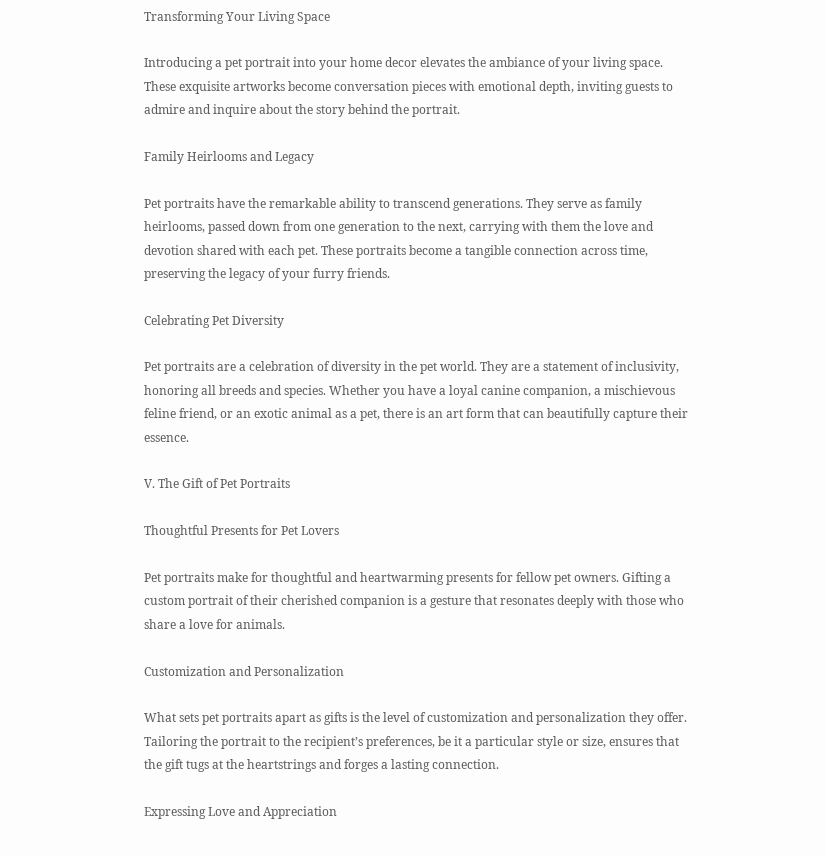Transforming Your Living Space

Introducing a pet portrait into your home decor elevates the ambiance of your living space. These exquisite artworks become conversation pieces with emotional depth, inviting guests to admire and inquire about the story behind the portrait.

Family Heirlooms and Legacy

Pet portraits have the remarkable ability to transcend generations. They serve as family heirlooms, passed down from one generation to the next, carrying with them the love and devotion shared with each pet. These portraits become a tangible connection across time, preserving the legacy of your furry friends.

Celebrating Pet Diversity

Pet portraits are a celebration of diversity in the pet world. They are a statement of inclusivity, honoring all breeds and species. Whether you have a loyal canine companion, a mischievous feline friend, or an exotic animal as a pet, there is an art form that can beautifully capture their essence.

V. The Gift of Pet Portraits

Thoughtful Presents for Pet Lovers

Pet portraits make for thoughtful and heartwarming presents for fellow pet owners. Gifting a custom portrait of their cherished companion is a gesture that resonates deeply with those who share a love for animals.

Customization and Personalization

What sets pet portraits apart as gifts is the level of customization and personalization they offer. Tailoring the portrait to the recipient’s preferences, be it a particular style or size, ensures that the gift tugs at the heartstrings and forges a lasting connection.

Expressing Love and Appreciation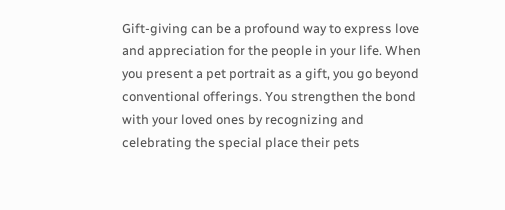Gift-giving can be a profound way to express love and appreciation for the people in your life. When you present a pet portrait as a gift, you go beyond conventional offerings. You strengthen the bond with your loved ones by recognizing and celebrating the special place their pets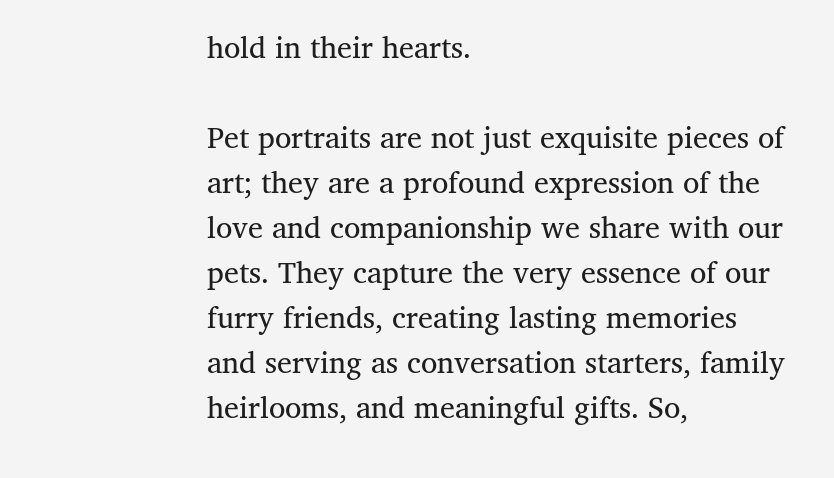hold in their hearts.

Pet portraits are not just exquisite pieces of art; they are a profound expression of the love and companionship we share with our pets. They capture the very essence of our furry friends, creating lasting memories and serving as conversation starters, family heirlooms, and meaningful gifts. So,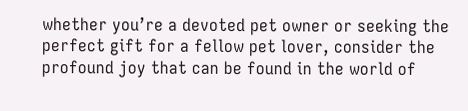whether you’re a devoted pet owner or seeking the perfect gift for a fellow pet lover, consider the profound joy that can be found in the world of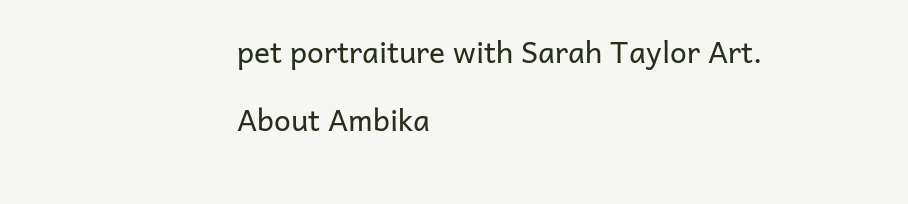pet portraiture with Sarah Taylor Art.

About Ambika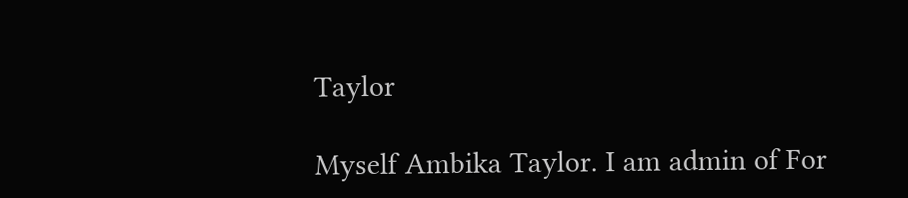Taylor

Myself Ambika Taylor. I am admin of For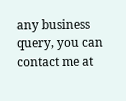any business query, you can contact me at